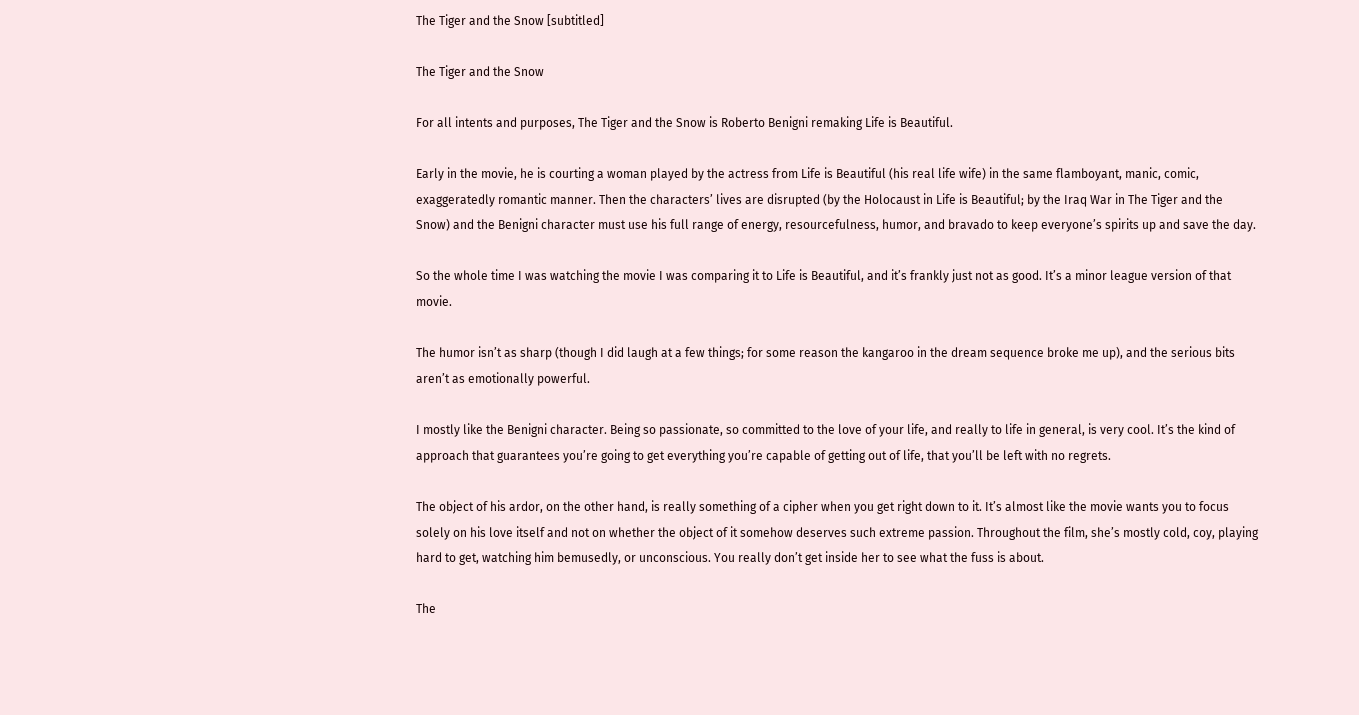The Tiger and the Snow [subtitled]

The Tiger and the Snow

For all intents and purposes, The Tiger and the Snow is Roberto Benigni remaking Life is Beautiful.

Early in the movie, he is courting a woman played by the actress from Life is Beautiful (his real life wife) in the same flamboyant, manic, comic, exaggeratedly romantic manner. Then the characters’ lives are disrupted (by the Holocaust in Life is Beautiful; by the Iraq War in The Tiger and the Snow) and the Benigni character must use his full range of energy, resourcefulness, humor, and bravado to keep everyone’s spirits up and save the day.

So the whole time I was watching the movie I was comparing it to Life is Beautiful, and it’s frankly just not as good. It’s a minor league version of that movie.

The humor isn’t as sharp (though I did laugh at a few things; for some reason the kangaroo in the dream sequence broke me up), and the serious bits aren’t as emotionally powerful.

I mostly like the Benigni character. Being so passionate, so committed to the love of your life, and really to life in general, is very cool. It’s the kind of approach that guarantees you’re going to get everything you’re capable of getting out of life, that you’ll be left with no regrets.

The object of his ardor, on the other hand, is really something of a cipher when you get right down to it. It’s almost like the movie wants you to focus solely on his love itself and not on whether the object of it somehow deserves such extreme passion. Throughout the film, she’s mostly cold, coy, playing hard to get, watching him bemusedly, or unconscious. You really don’t get inside her to see what the fuss is about.

The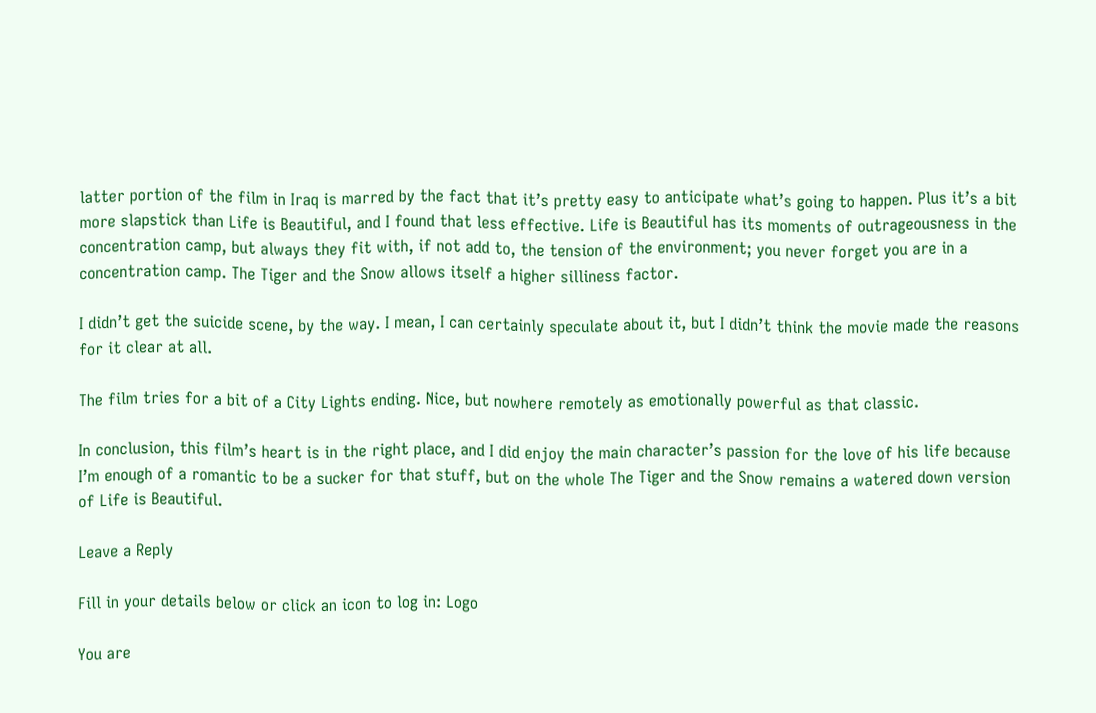latter portion of the film in Iraq is marred by the fact that it’s pretty easy to anticipate what’s going to happen. Plus it’s a bit more slapstick than Life is Beautiful, and I found that less effective. Life is Beautiful has its moments of outrageousness in the concentration camp, but always they fit with, if not add to, the tension of the environment; you never forget you are in a concentration camp. The Tiger and the Snow allows itself a higher silliness factor.

I didn’t get the suicide scene, by the way. I mean, I can certainly speculate about it, but I didn’t think the movie made the reasons for it clear at all.

The film tries for a bit of a City Lights ending. Nice, but nowhere remotely as emotionally powerful as that classic.

In conclusion, this film’s heart is in the right place, and I did enjoy the main character’s passion for the love of his life because I’m enough of a romantic to be a sucker for that stuff, but on the whole The Tiger and the Snow remains a watered down version of Life is Beautiful.

Leave a Reply

Fill in your details below or click an icon to log in: Logo

You are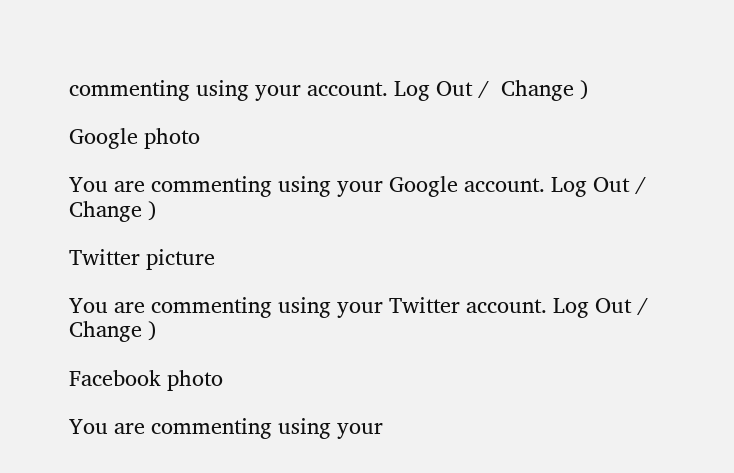commenting using your account. Log Out /  Change )

Google photo

You are commenting using your Google account. Log Out /  Change )

Twitter picture

You are commenting using your Twitter account. Log Out /  Change )

Facebook photo

You are commenting using your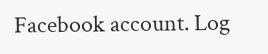Facebook account. Log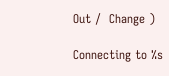Out /  Change )

Connecting to %s